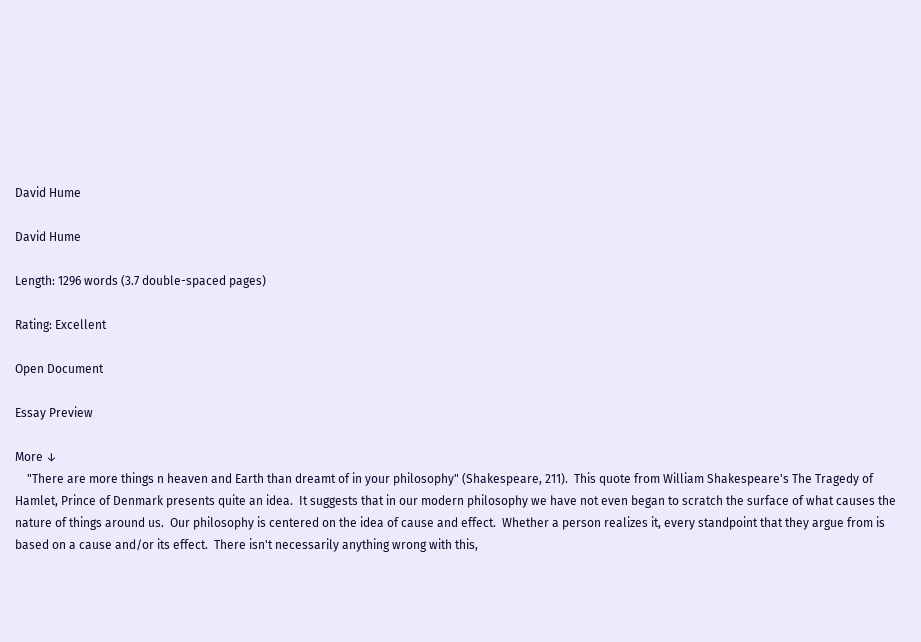David Hume

David Hume

Length: 1296 words (3.7 double-spaced pages)

Rating: Excellent

Open Document

Essay Preview

More ↓
    "There are more things n heaven and Earth than dreamt of in your philosophy" (Shakespeare, 211).  This quote from William Shakespeare's The Tragedy of Hamlet, Prince of Denmark presents quite an idea.  It suggests that in our modern philosophy we have not even began to scratch the surface of what causes the nature of things around us.  Our philosophy is centered on the idea of cause and effect.  Whether a person realizes it, every standpoint that they argue from is based on a cause and/or its effect.  There isn't necessarily anything wrong with this,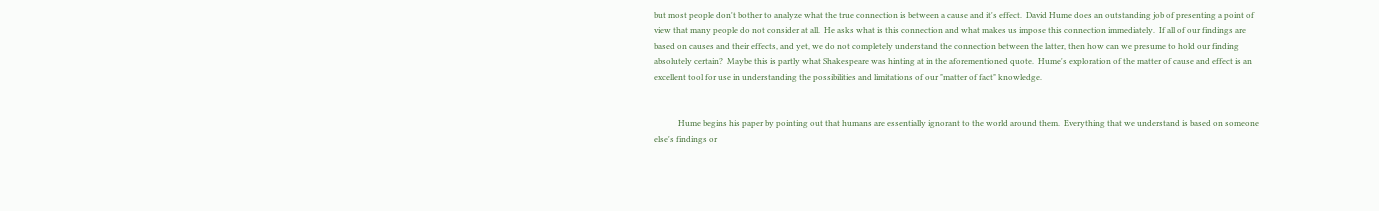but most people don't bother to analyze what the true connection is between a cause and it's effect.  David Hume does an outstanding job of presenting a point of view that many people do not consider at all.  He asks what is this connection and what makes us impose this connection immediately.  If all of our findings are based on causes and their effects, and yet, we do not completely understand the connection between the latter, then how can we presume to hold our finding absolutely certain?  Maybe this is partly what Shakespeare was hinting at in the aforementioned quote.  Hume's exploration of the matter of cause and effect is an excellent tool for use in understanding the possibilities and limitations of our "matter of fact" knowledge.


            Hume begins his paper by pointing out that humans are essentially ignorant to the world around them.  Everything that we understand is based on someone else's findings or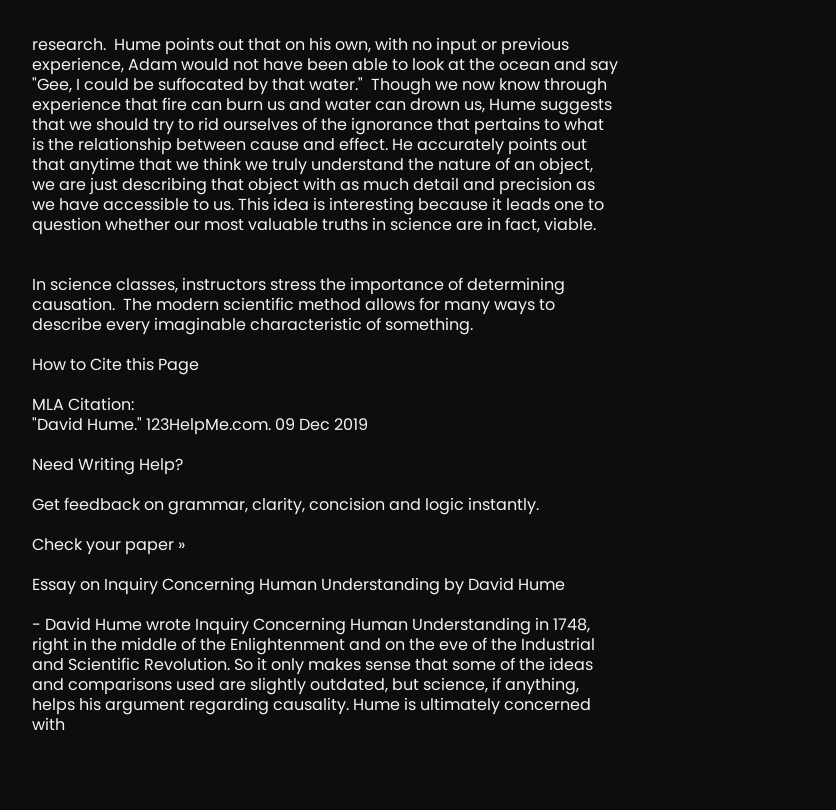research.  Hume points out that on his own, with no input or previous experience, Adam would not have been able to look at the ocean and say "Gee, I could be suffocated by that water."  Though we now know through experience that fire can burn us and water can drown us, Hume suggests that we should try to rid ourselves of the ignorance that pertains to what is the relationship between cause and effect. He accurately points out that anytime that we think we truly understand the nature of an object, we are just describing that object with as much detail and precision as we have accessible to us. This idea is interesting because it leads one to question whether our most valuable truths in science are in fact, viable.


In science classes, instructors stress the importance of determining causation.  The modern scientific method allows for many ways to describe every imaginable characteristic of something.

How to Cite this Page

MLA Citation:
"David Hume." 123HelpMe.com. 09 Dec 2019

Need Writing Help?

Get feedback on grammar, clarity, concision and logic instantly.

Check your paper »

Essay on Inquiry Concerning Human Understanding by David Hume

- David Hume wrote Inquiry Concerning Human Understanding in 1748, right in the middle of the Enlightenment and on the eve of the Industrial and Scientific Revolution. So it only makes sense that some of the ideas and comparisons used are slightly outdated, but science, if anything, helps his argument regarding causality. Hume is ultimately concerned with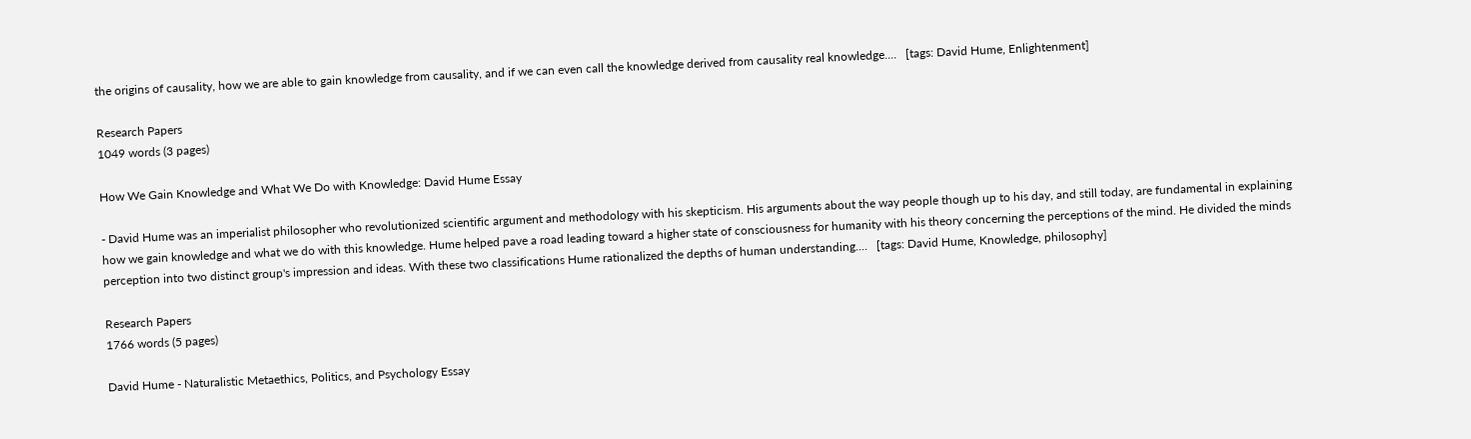the origins of causality, how we are able to gain knowledge from causality, and if we can even call the knowledge derived from causality real knowledge....   [tags: David Hume, Enlightenment]

Research Papers
1049 words (3 pages)

How We Gain Knowledge and What We Do with Knowledge: David Hume Essay

- David Hume was an imperialist philosopher who revolutionized scientific argument and methodology with his skepticism. His arguments about the way people though up to his day, and still today, are fundamental in explaining how we gain knowledge and what we do with this knowledge. Hume helped pave a road leading toward a higher state of consciousness for humanity with his theory concerning the perceptions of the mind. He divided the minds perception into two distinct group's impression and ideas. With these two classifications Hume rationalized the depths of human understanding....   [tags: David Hume, Knowledge, philosophy]

Research Papers
1766 words (5 pages)

David Hume - Naturalistic Metaethics, Politics, and Psychology Essay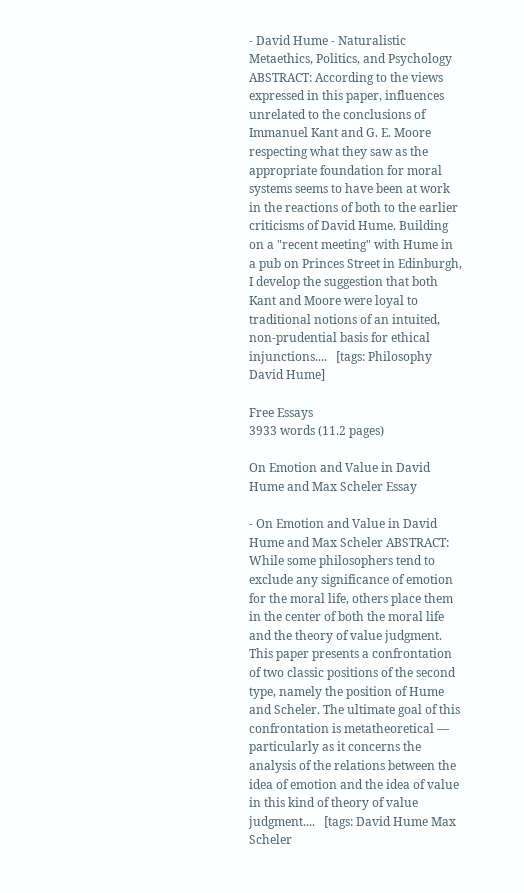- David Hume - Naturalistic Metaethics, Politics, and Psychology ABSTRACT: According to the views expressed in this paper, influences unrelated to the conclusions of Immanuel Kant and G. E. Moore respecting what they saw as the appropriate foundation for moral systems seems to have been at work in the reactions of both to the earlier criticisms of David Hume. Building on a "recent meeting" with Hume in a pub on Princes Street in Edinburgh, I develop the suggestion that both Kant and Moore were loyal to traditional notions of an intuited, non-prudential basis for ethical injunctions....   [tags: Philosophy David Hume]

Free Essays
3933 words (11.2 pages)

On Emotion and Value in David Hume and Max Scheler Essay

- On Emotion and Value in David Hume and Max Scheler ABSTRACT: While some philosophers tend to exclude any significance of emotion for the moral life, others place them in the center of both the moral life and the theory of value judgment. This paper presents a confrontation of two classic positions of the second type, namely the position of Hume and Scheler. The ultimate goal of this confrontation is metatheoretical — particularly as it concerns the analysis of the relations between the idea of emotion and the idea of value in this kind of theory of value judgment....   [tags: David Hume Max Scheler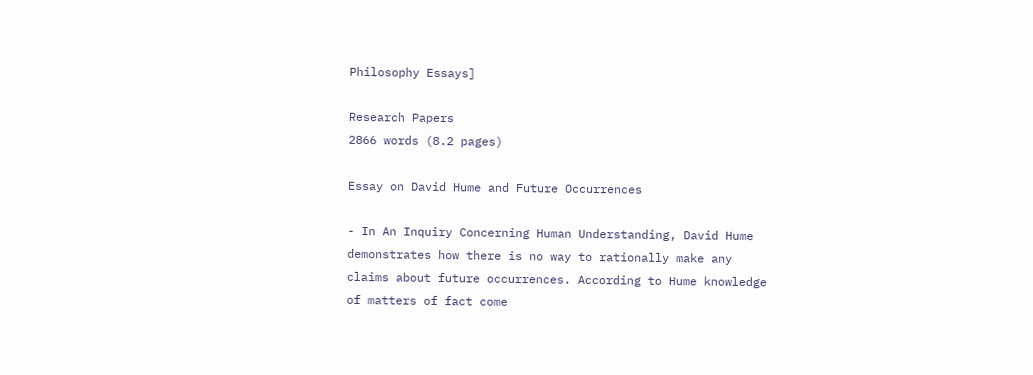Philosophy Essays]

Research Papers
2866 words (8.2 pages)

Essay on David Hume and Future Occurrences

- In An Inquiry Concerning Human Understanding, David Hume demonstrates how there is no way to rationally make any claims about future occurrences. According to Hume knowledge of matters of fact come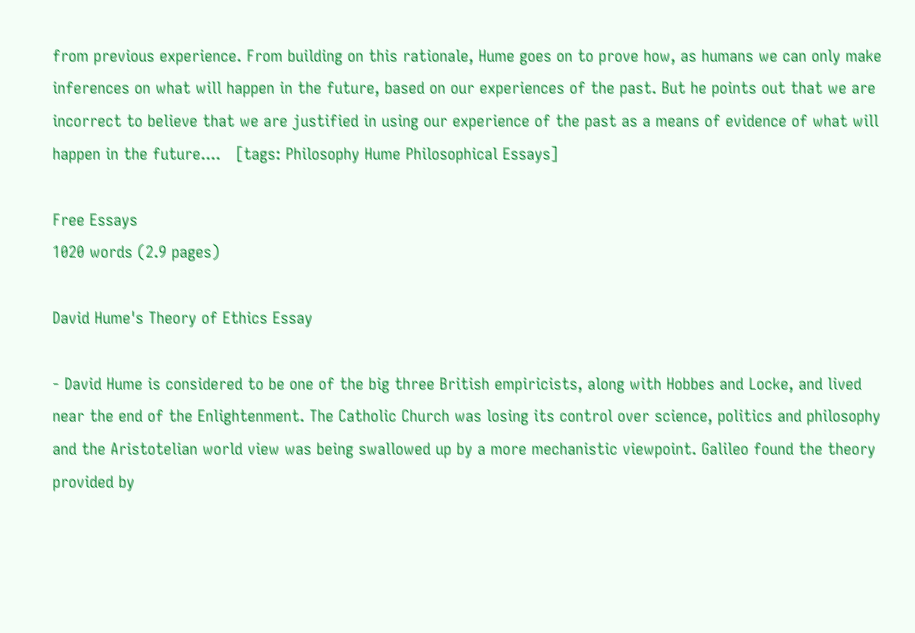from previous experience. From building on this rationale, Hume goes on to prove how, as humans we can only make inferences on what will happen in the future, based on our experiences of the past. But he points out that we are incorrect to believe that we are justified in using our experience of the past as a means of evidence of what will happen in the future....   [tags: Philosophy Hume Philosophical Essays]

Free Essays
1020 words (2.9 pages)

David Hume's Theory of Ethics Essay

- David Hume is considered to be one of the big three British empiricists, along with Hobbes and Locke, and lived near the end of the Enlightenment. The Catholic Church was losing its control over science, politics and philosophy and the Aristotelian world view was being swallowed up by a more mechanistic viewpoint. Galileo found the theory provided by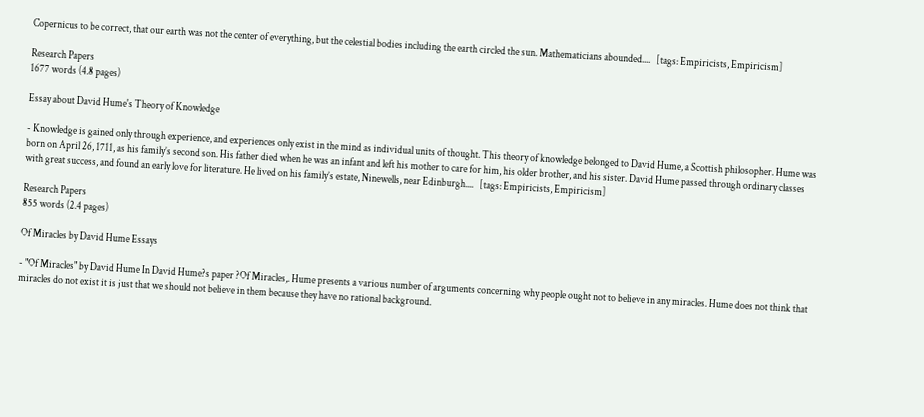Copernicus to be correct, that our earth was not the center of everything, but the celestial bodies including the earth circled the sun. Mathematicians abounded....   [tags: Empiricists, Empiricism]

Research Papers
1677 words (4.8 pages)

Essay about David Hume's Theory of Knowledge

- Knowledge is gained only through experience, and experiences only exist in the mind as individual units of thought. This theory of knowledge belonged to David Hume, a Scottish philosopher. Hume was born on April 26, 1711, as his family’s second son. His father died when he was an infant and left his mother to care for him, his older brother, and his sister. David Hume passed through ordinary classes with great success, and found an early love for literature. He lived on his family’s estate, Ninewells, near Edinburgh....   [tags: Empiricists, Empiricism]

Research Papers
855 words (2.4 pages)

Of Miracles by David Hume Essays

- "Of Miracles" by David Hume In David Hume?s paper ?Of Miracles,. Hume presents a various number of arguments concerning why people ought not to believe in any miracles. Hume does not think that miracles do not exist it is just that we should not believe in them because they have no rational background.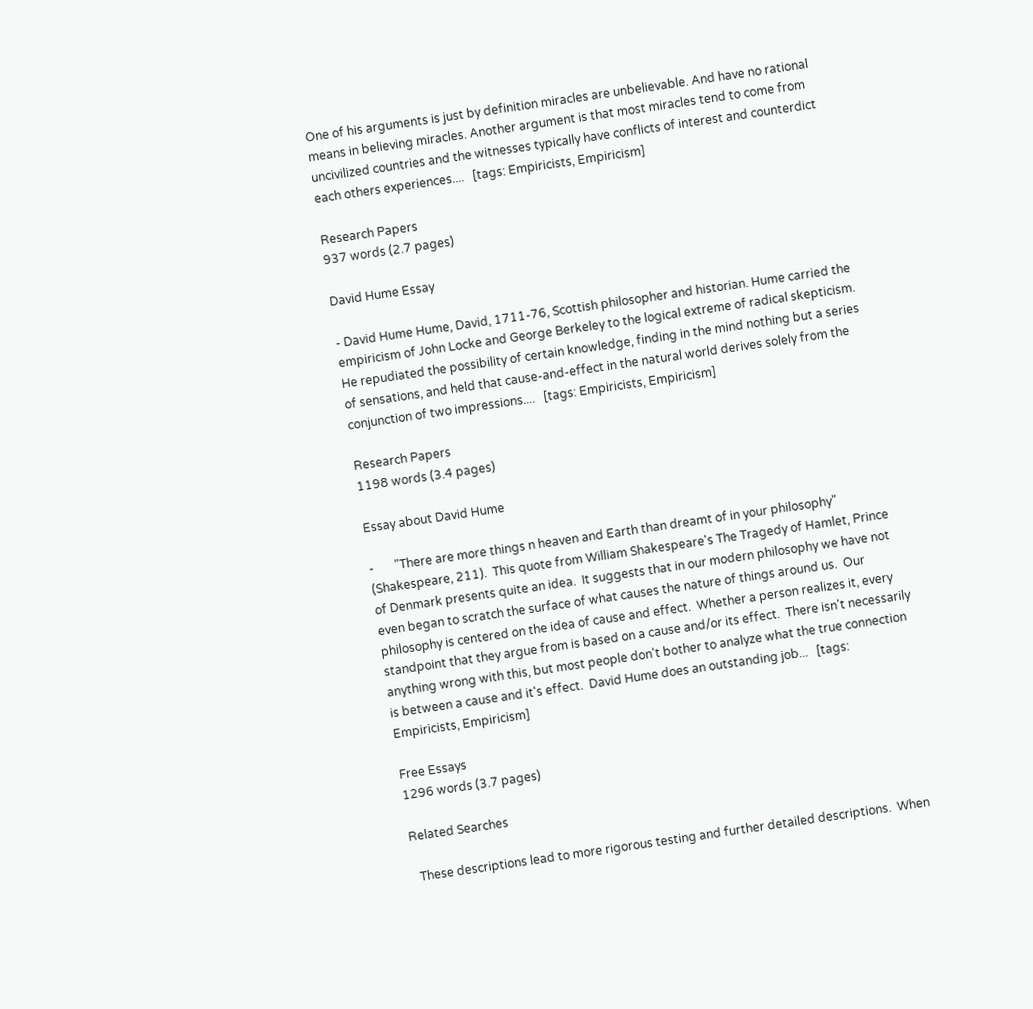One of his arguments is just by definition miracles are unbelievable. And have no rational means in believing miracles. Another argument is that most miracles tend to come from uncivilized countries and the witnesses typically have conflicts of interest and counterdict each others experiences....   [tags: Empiricists, Empiricism]

Research Papers
937 words (2.7 pages)

David Hume Essay

- David Hume Hume, David, 1711-76, Scottish philosopher and historian. Hume carried the empiricism of John Locke and George Berkeley to the logical extreme of radical skepticism. He repudiated the possibility of certain knowledge, finding in the mind nothing but a series of sensations, and held that cause-and-effect in the natural world derives solely from the conjunction of two impressions....   [tags: Empiricists, Empiricism]

Research Papers
1198 words (3.4 pages)

Essay about David Hume

-       "There are more things n heaven and Earth than dreamt of in your philosophy" (Shakespeare, 211).  This quote from William Shakespeare's The Tragedy of Hamlet, Prince of Denmark presents quite an idea.  It suggests that in our modern philosophy we have not even began to scratch the surface of what causes the nature of things around us.  Our philosophy is centered on the idea of cause and effect.  Whether a person realizes it, every standpoint that they argue from is based on a cause and/or its effect.  There isn't necessarily anything wrong with this, but most people don't bother to analyze what the true connection is between a cause and it's effect.  David Hume does an outstanding job...   [tags: Empiricists, Empiricism]

Free Essays
1296 words (3.7 pages)

Related Searches

  These descriptions lead to more rigorous testing and further detailed descriptions.  When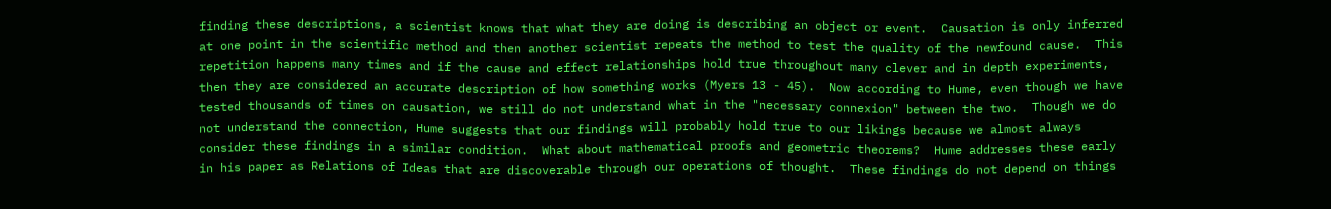finding these descriptions, a scientist knows that what they are doing is describing an object or event.  Causation is only inferred at one point in the scientific method and then another scientist repeats the method to test the quality of the newfound cause.  This repetition happens many times and if the cause and effect relationships hold true throughout many clever and in depth experiments, then they are considered an accurate description of how something works (Myers 13 - 45).  Now according to Hume, even though we have tested thousands of times on causation, we still do not understand what in the "necessary connexion" between the two.  Though we do not understand the connection, Hume suggests that our findings will probably hold true to our likings because we almost always consider these findings in a similar condition.  What about mathematical proofs and geometric theorems?  Hume addresses these early in his paper as Relations of Ideas that are discoverable through our operations of thought.  These findings do not depend on things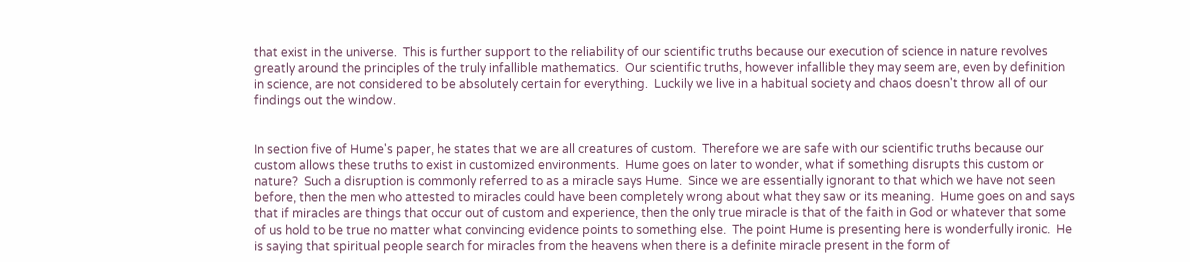that exist in the universe.  This is further support to the reliability of our scientific truths because our execution of science in nature revolves greatly around the principles of the truly infallible mathematics.  Our scientific truths, however infallible they may seem are, even by definition in science, are not considered to be absolutely certain for everything.  Luckily we live in a habitual society and chaos doesn't throw all of our findings out the window.


In section five of Hume's paper, he states that we are all creatures of custom.  Therefore we are safe with our scientific truths because our custom allows these truths to exist in customized environments.  Hume goes on later to wonder, what if something disrupts this custom or nature?  Such a disruption is commonly referred to as a miracle says Hume.  Since we are essentially ignorant to that which we have not seen before, then the men who attested to miracles could have been completely wrong about what they saw or its meaning.  Hume goes on and says that if miracles are things that occur out of custom and experience, then the only true miracle is that of the faith in God or whatever that some of us hold to be true no matter what convincing evidence points to something else.  The point Hume is presenting here is wonderfully ironic.  He is saying that spiritual people search for miracles from the heavens when there is a definite miracle present in the form of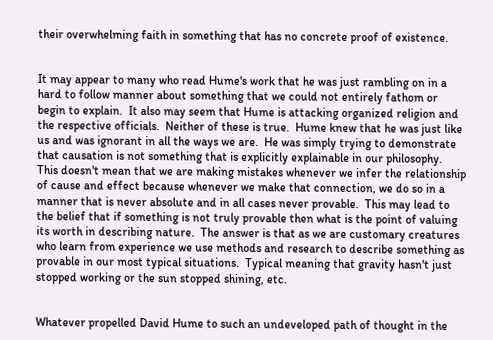their overwhelming faith in something that has no concrete proof of existence.


It may appear to many who read Hume's work that he was just rambling on in a hard to follow manner about something that we could not entirely fathom or begin to explain.  It also may seem that Hume is attacking organized religion and the respective officials.  Neither of these is true.  Hume knew that he was just like us and was ignorant in all the ways we are.  He was simply trying to demonstrate that causation is not something that is explicitly explainable in our philosophy.  This doesn't mean that we are making mistakes whenever we infer the relationship of cause and effect because whenever we make that connection, we do so in a manner that is never absolute and in all cases never provable.  This may lead to the belief that if something is not truly provable then what is the point of valuing its worth in describing nature.  The answer is that as we are customary creatures who learn from experience we use methods and research to describe something as provable in our most typical situations.  Typical meaning that gravity hasn't just stopped working or the sun stopped shining, etc.


Whatever propelled David Hume to such an undeveloped path of thought in the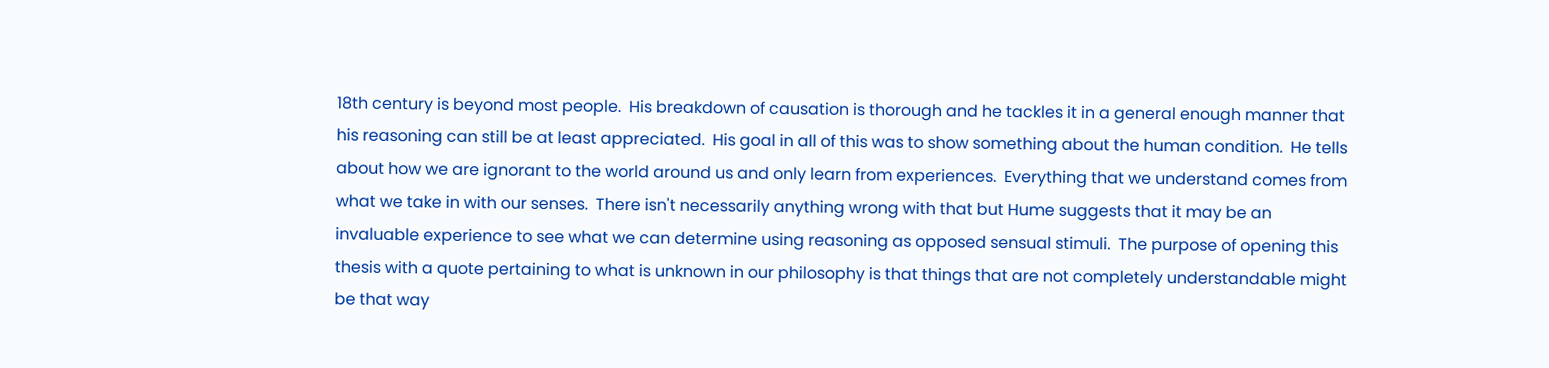18th century is beyond most people.  His breakdown of causation is thorough and he tackles it in a general enough manner that his reasoning can still be at least appreciated.  His goal in all of this was to show something about the human condition.  He tells about how we are ignorant to the world around us and only learn from experiences.  Everything that we understand comes from what we take in with our senses.  There isn't necessarily anything wrong with that but Hume suggests that it may be an invaluable experience to see what we can determine using reasoning as opposed sensual stimuli.  The purpose of opening this thesis with a quote pertaining to what is unknown in our philosophy is that things that are not completely understandable might be that way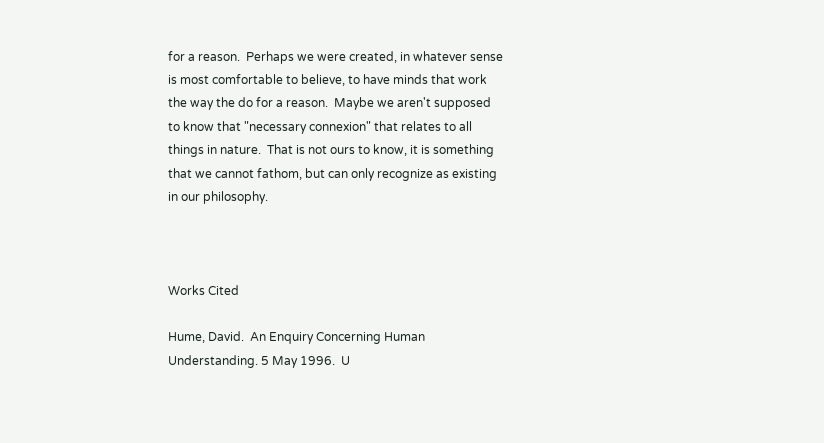for a reason.  Perhaps we were created, in whatever sense is most comfortable to believe, to have minds that work the way the do for a reason.  Maybe we aren't supposed to know that "necessary connexion" that relates to all things in nature.  That is not ours to know, it is something that we cannot fathom, but can only recognize as existing in our philosophy.



Works Cited

Hume, David.  An Enquiry Concerning Human Understanding. 5 May 1996.  U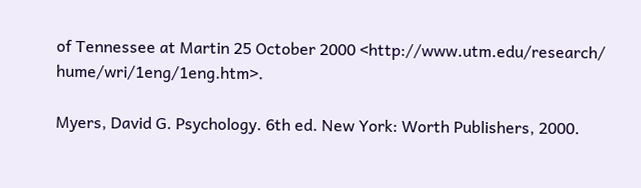of Tennessee at Martin 25 October 2000 <http://www.utm.edu/research/ hume/wri/1eng/1eng.htm>.

Myers, David G. Psychology. 6th ed. New York: Worth Publishers, 2000.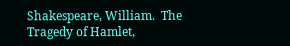Shakespeare, William.  The Tragedy of Hamlet,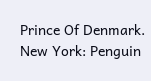Prince Of Denmark.  New York: Penguin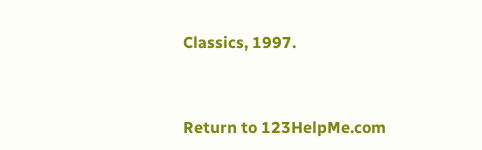Classics, 1997.


Return to 123HelpMe.com